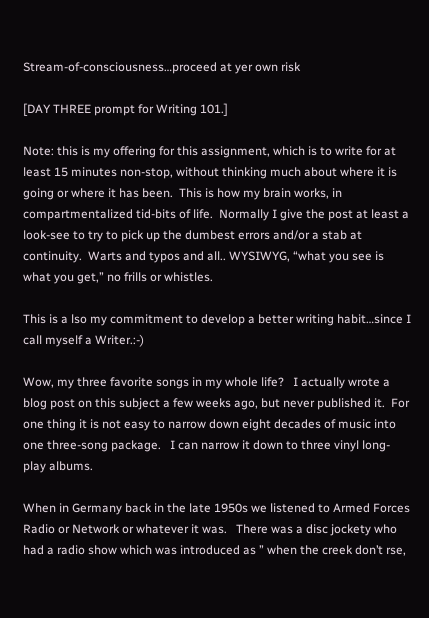Stream-of-consciousness…proceed at yer own risk

[DAY THREE prompt for Writing 101.]

Note: this is my offering for this assignment, which is to write for at least 15 minutes non-stop, without thinking much about where it is going or where it has been.  This is how my brain works, in compartmentalized tid-bits of life.  Normally I give the post at least a look-see to try to pick up the dumbest errors and/or a stab at continuity.  Warts and typos and all.. WYSIWYG, “what you see is what you get,” no frills or whistles.

This is a lso my commitment to develop a better writing habit…since I call myself a Writer.:-)

Wow, my three favorite songs in my whole life?   I actually wrote a blog post on this subject a few weeks ago, but never published it.  For one thing it is not easy to narrow down eight decades of music into one three-song package.   I can narrow it down to three vinyl long-play albums.

When in Germany back in the late 1950s we listened to Armed Forces Radio or Network or whatever it was.   There was a disc jockety who had a radio show which was introduced as ” when the creek don’t rse,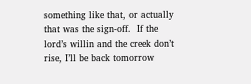something like that, or actually that was the sign-off.  If the lord’s willin and the creek don’t rise, I’ll be back tomorrow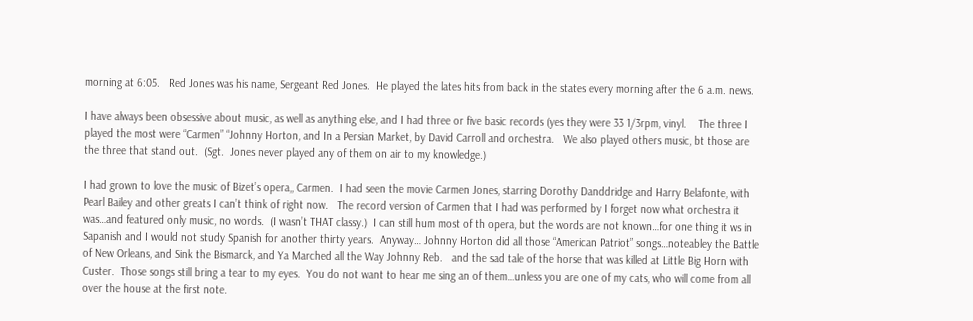morning at 6:05.   Red Jones was his name, Sergeant Red Jones.  He played the lates hits from back in the states every morning after the 6 a.m. news.

I have always been obsessive about music, as well as anything else, and I had three or five basic records (yes they were 33 1/3rpm, vinyl.    The three I played the most were “Carmen” “Johnny Horton, and In a Persian Market, by David Carroll and orchestra.   We also played others music, bt those are the three that stand out.  (Sgt.  Jones never played any of them on air to my knowledge.)

I had grown to love the music of Bizet’s opera,, Carmen.  I had seen the movie Carmen Jones, starring Dorothy Danddridge and Harry Belafonte, with Pearl Bailey and other greats I can’t think of right now.   The record version of Carmen that I had was performed by I forget now what orchestra it was…and featured only music, no words.  (I wasn’t THAT classy.)  I can still hum most of th opera, but the words are not known…for one thing it ws in Sapanish and I would not study Spanish for another thirty years.  Anyway… Johnny Horton did all those “American Patriot” songs…noteabley the Battle of New Orleans, and Sink the Bismarck, and Ya Marched all the Way Johnny Reb.   and the sad tale of the horse that was killed at Little Big Horn with Custer.  Those songs still bring a tear to my eyes.  You do not want to hear me sing an of them…unless you are one of my cats, who will come from all over the house at the first note.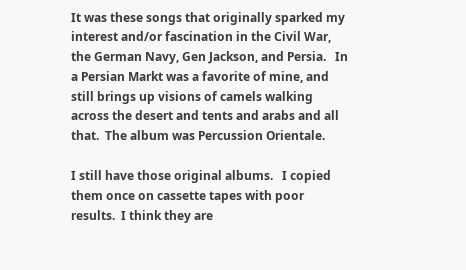It was these songs that originally sparked my interest and/or fascination in the Civil War, the German Navy, Gen Jackson, and Persia.   In a Persian Markt was a favorite of mine, and still brings up visions of camels walking across the desert and tents and arabs and all that.  The album was Percussion Orientale.

I still have those original albums.   I copied them once on cassette tapes with poor results.  I think they are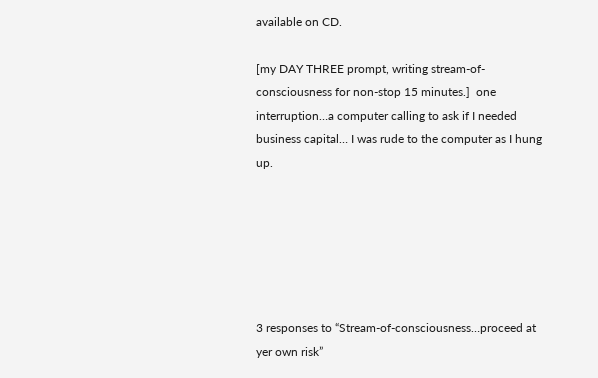available on CD.

[my DAY THREE prompt, writing stream-of-consciousness for non-stop 15 minutes.]  one interruption…a computer calling to ask if I needed business capital… I was rude to the computer as I hung up.






3 responses to “Stream-of-consciousness…proceed at yer own risk”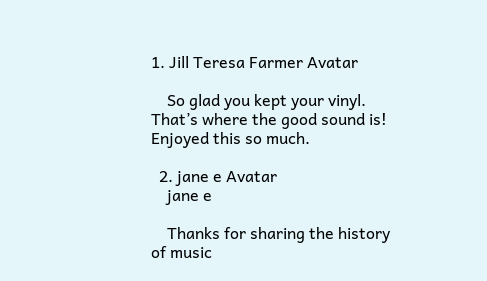1. Jill Teresa Farmer Avatar

    So glad you kept your vinyl. That’s where the good sound is! Enjoyed this so much.

  2. jane e Avatar
    jane e

    Thanks for sharing the history of music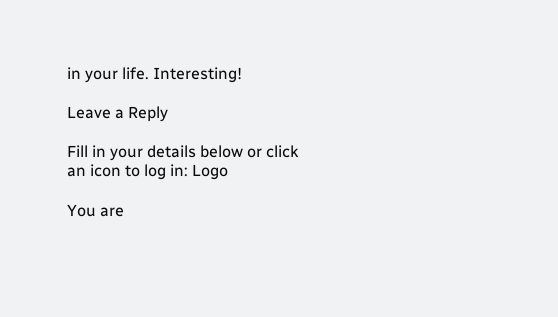in your life. Interesting!

Leave a Reply

Fill in your details below or click an icon to log in: Logo

You are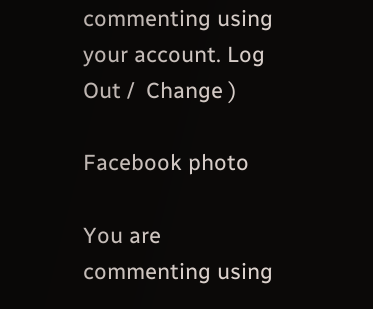commenting using your account. Log Out /  Change )

Facebook photo

You are commenting using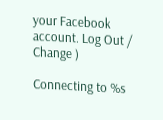your Facebook account. Log Out /  Change )

Connecting to %s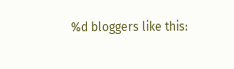%d bloggers like this: